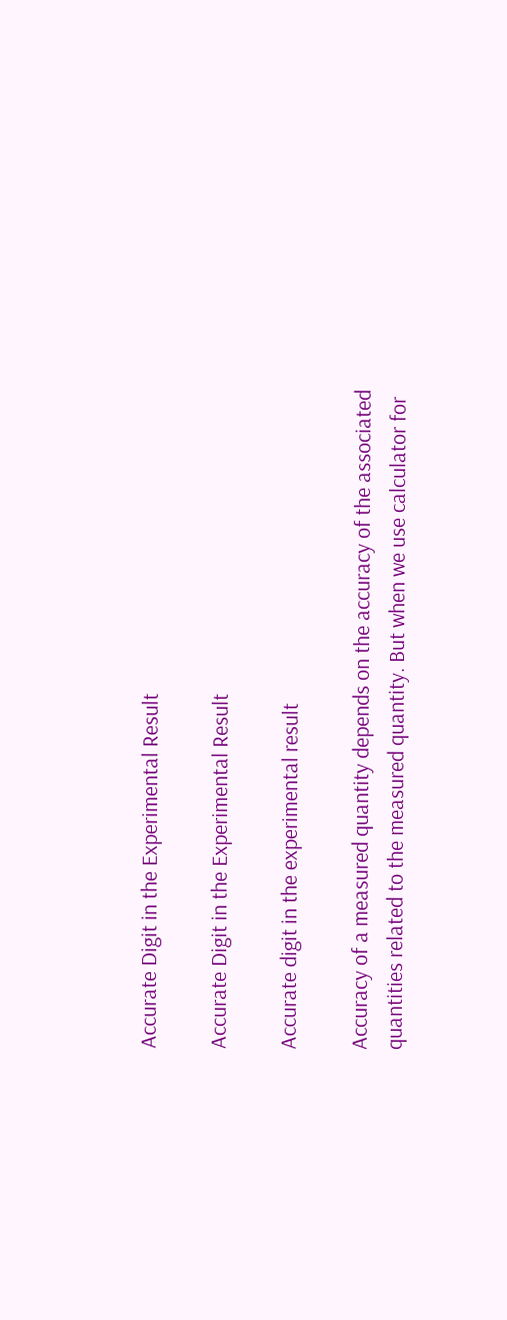Accurate Digit in the Experimental Result

Accurate Digit in the Experimental Result

Accurate digit in the experimental result

Accuracy of a measured quantity depends on the accuracy of the associated quantities related to the measured quantity. But when we use calculator for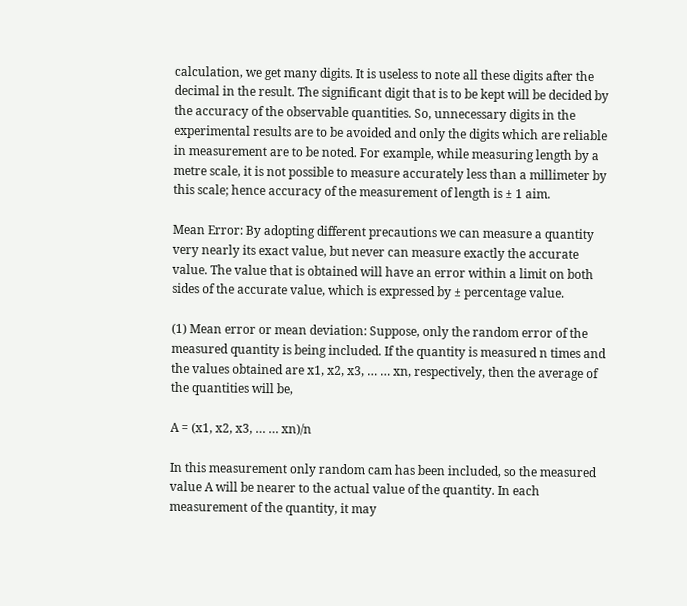calculation, we get many digits. It is useless to note all these digits after the decimal in the result. The significant digit that is to be kept will be decided by the accuracy of the observable quantities. So, unnecessary digits in the experimental results are to be avoided and only the digits which are reliable in measurement are to be noted. For example, while measuring length by a metre scale, it is not possible to measure accurately less than a millimeter by this scale; hence accuracy of the measurement of length is ± 1 aim.

Mean Error: By adopting different precautions we can measure a quantity very nearly its exact value, but never can measure exactly the accurate value. The value that is obtained will have an error within a limit on both sides of the accurate value, which is expressed by ± percentage value.

(1) Mean error or mean deviation: Suppose, only the random error of the measured quantity is being included. If the quantity is measured n times and the values obtained are x1, x2, x3, … … xn, respectively, then the average of the quantities will be,

A = (x1, x2, x3, … … xn)/n

In this measurement only random cam has been included, so the measured value A will be nearer to the actual value of the quantity. In each measurement of the quantity, it may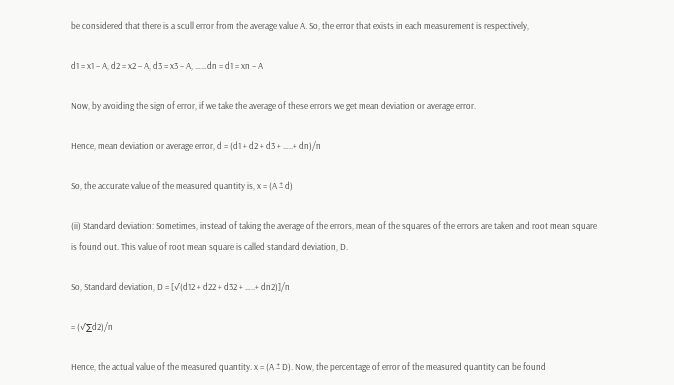be considered that there is a scull error from the average value A. So, the error that exists in each measurement is respectively,

d1 = x1 – A, d2 = x2 – A, d3 = x3 – A, ……dn = d1 = xn – A

Now, by avoiding the sign of error, if we take the average of these errors we get mean deviation or average error.

Hence, mean deviation or average error, d = (d1 + d2 + d3 + …..+ dn)/n

So, the accurate value of the measured quantity is, x = (A ± d)

(ii) Standard deviation: Sometimes, instead of taking the average of the errors, mean of the squares of the errors are taken and root mean square is found out. This value of root mean square is called standard deviation, D.

So, Standard deviation, D = [√(d12 + d22 + d32 + …..+ dn2)]/n

= (√∑d2)/n

Hence, the actual value of the measured quantity. x = (A ± D). Now, the percentage of error of the measured quantity can be found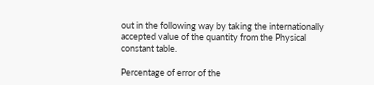out in the following way by taking the internationally accepted value of the quantity from the Physical constant table.

Percentage of error of the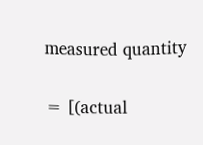measured quantity

= [(actual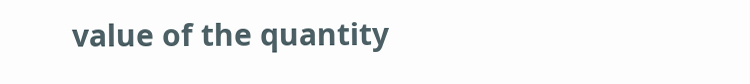value of the quantity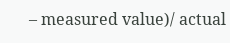– measured value)/ actual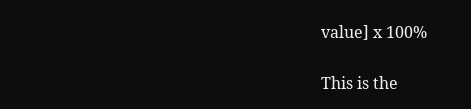value] x 100%

This is the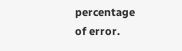percentage of error.